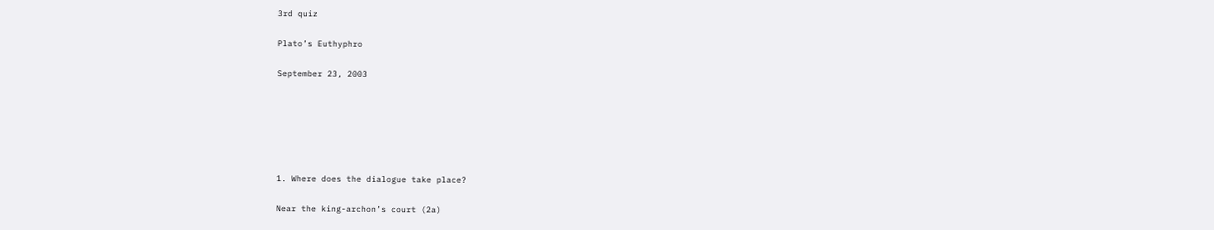3rd quiz

Plato’s Euthyphro

September 23, 2003






1. Where does the dialogue take place?

Near the king-archon’s court (2a)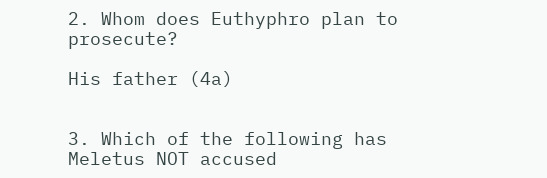2. Whom does Euthyphro plan to prosecute?

His father (4a)


3. Which of the following has Meletus NOT accused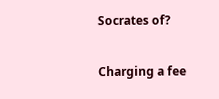Socrates of?

Charging a fee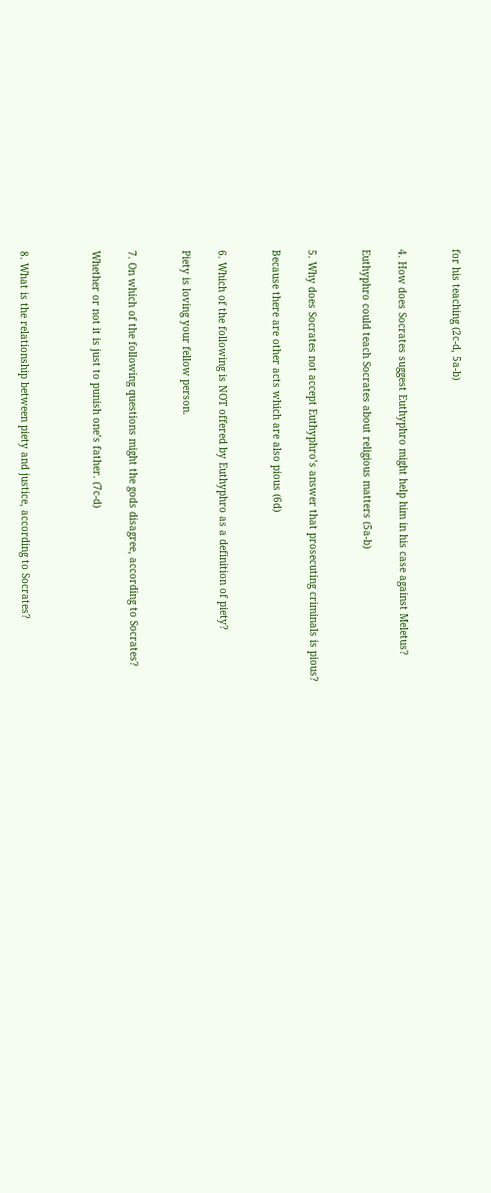for his teaching (2c-d, 5a-b)


4. How does Socrates suggest Euthyphro might help him in his case against Meletus?

Euthyphro could teach Socrates about religious matters (5a-b)


5. Why does Socrates not accept Euthyphro’s answer that prosecuting criminals is pious?

Because there are other acts which are also pious (6d)


6. Which of the following is NOT offered by Euthyphro as a definition of piety?

Piety is loving your fellow person.


7. On which of the following questions might the gods disagree, according to Socrates?

Whether or not it is just to punish one’s father. (7c-d)



8. What is the relationship between piety and justice, according to Socrates?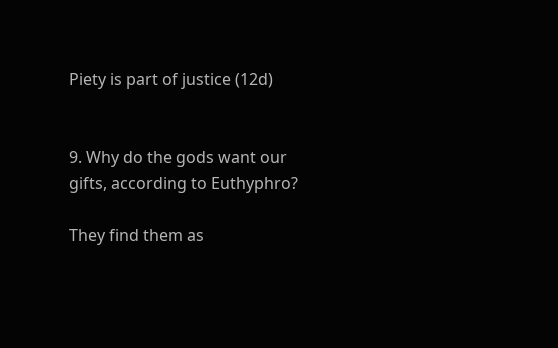Piety is part of justice (12d)


9. Why do the gods want our gifts, according to Euthyphro?

They find them as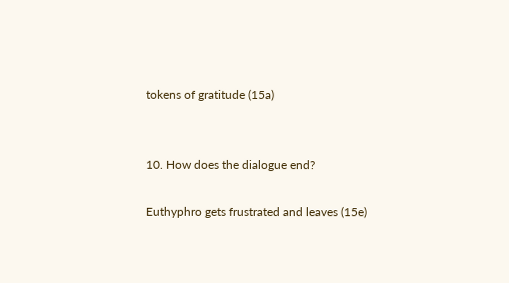tokens of gratitude (15a)


10. How does the dialogue end?

Euthyphro gets frustrated and leaves (15e)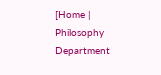[Home | Philosophy Department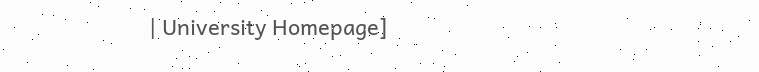| University Homepage]